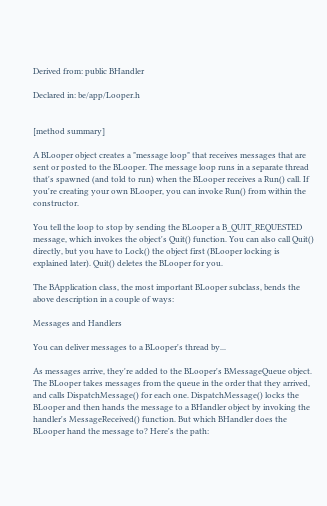Derived from: public BHandler

Declared in: be/app/Looper.h


[method summary]

A BLooper object creates a "message loop" that receives messages that are sent or posted to the BLooper. The message loop runs in a separate thread that's spawned (and told to run) when the BLooper receives a Run() call. If you're creating your own BLooper, you can invoke Run() from within the constructor.

You tell the loop to stop by sending the BLooper a B_QUIT_REQUESTED message, which invokes the object's Quit() function. You can also call Quit() directly, but you have to Lock() the object first (BLooper locking is explained later). Quit() deletes the BLooper for you.

The BApplication class, the most important BLooper subclass, bends the above description in a couple of ways:

Messages and Handlers

You can deliver messages to a BLooper's thread by...

As messages arrive, they're added to the BLooper's BMessageQueue object. The BLooper takes messages from the queue in the order that they arrived, and calls DispatchMessage() for each one. DispatchMessage() locks the BLooper and then hands the message to a BHandler object by invoking the handler's MessageReceived() function. But which BHandler does the BLooper hand the message to? Here's the path: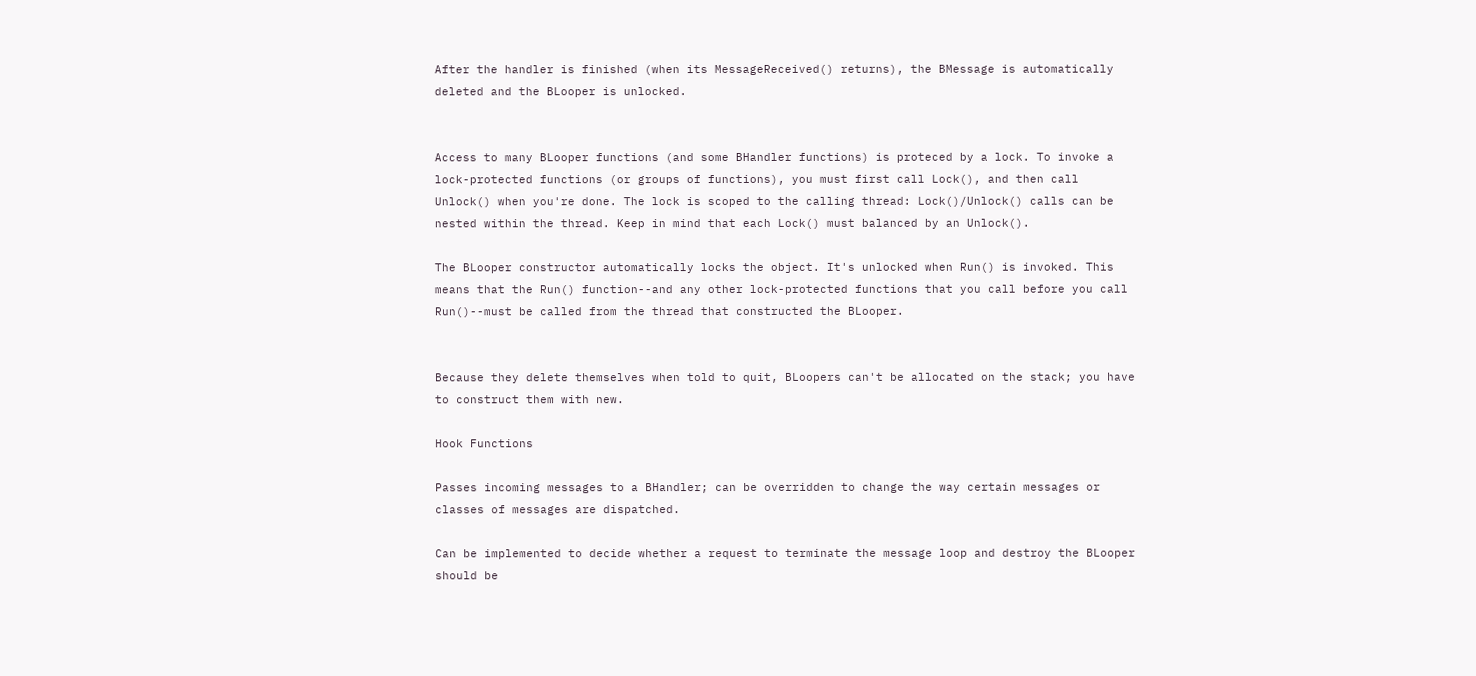After the handler is finished (when its MessageReceived() returns), the BMessage is automatically deleted and the BLooper is unlocked.


Access to many BLooper functions (and some BHandler functions) is proteced by a lock. To invoke a lock-protected functions (or groups of functions), you must first call Lock(), and then call Unlock() when you're done. The lock is scoped to the calling thread: Lock()/Unlock() calls can be nested within the thread. Keep in mind that each Lock() must balanced by an Unlock().

The BLooper constructor automatically locks the object. It's unlocked when Run() is invoked. This means that the Run() function--and any other lock-protected functions that you call before you call Run()--must be called from the thread that constructed the BLooper.


Because they delete themselves when told to quit, BLoopers can't be allocated on the stack; you have to construct them with new.

Hook Functions

Passes incoming messages to a BHandler; can be overridden to change the way certain messages or classes of messages are dispatched.

Can be implemented to decide whether a request to terminate the message loop and destroy the BLooper should be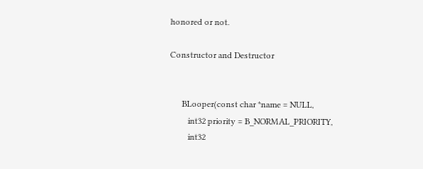honored or not.

Constructor and Destructor


      BLooper(const char *name = NULL,
         int32 priority = B_NORMAL_PRIORITY,
         int32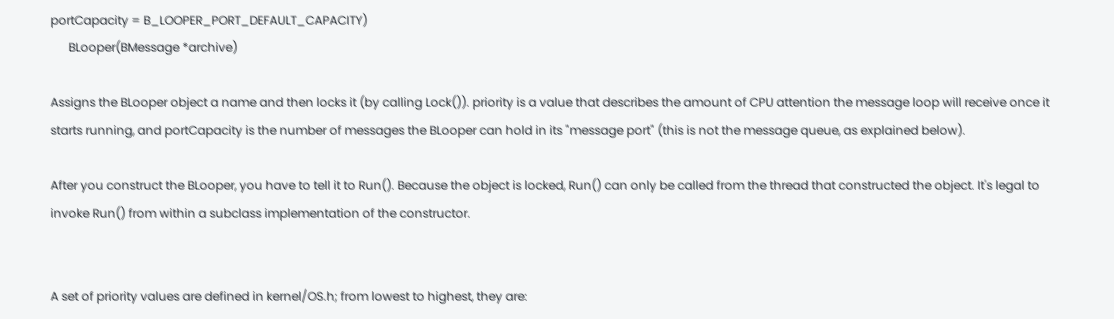portCapacity = B_LOOPER_PORT_DEFAULT_CAPACITY)
      BLooper(BMessage *archive)

Assigns the BLooper object a name and then locks it (by calling Lock()). priority is a value that describes the amount of CPU attention the message loop will receive once it starts running, and portCapacity is the number of messages the BLooper can hold in its "message port" (this is not the message queue, as explained below).

After you construct the BLooper, you have to tell it to Run(). Because the object is locked, Run() can only be called from the thread that constructed the object. It's legal to invoke Run() from within a subclass implementation of the constructor.


A set of priority values are defined in kernel/OS.h; from lowest to highest, they are: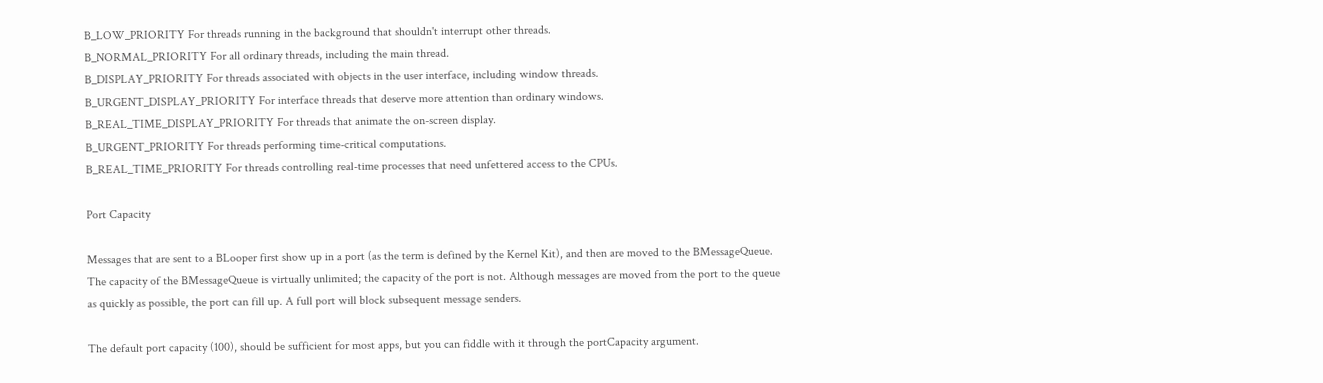B_LOW_PRIORITY For threads running in the background that shouldn't interrupt other threads.
B_NORMAL_PRIORITY For all ordinary threads, including the main thread.
B_DISPLAY_PRIORITY For threads associated with objects in the user interface, including window threads.
B_URGENT_DISPLAY_PRIORITY For interface threads that deserve more attention than ordinary windows.
B_REAL_TIME_DISPLAY_PRIORITY For threads that animate the on-screen display.
B_URGENT_PRIORITY For threads performing time-critical computations.
B_REAL_TIME_PRIORITY For threads controlling real-time processes that need unfettered access to the CPUs.

Port Capacity

Messages that are sent to a BLooper first show up in a port (as the term is defined by the Kernel Kit), and then are moved to the BMessageQueue. The capacity of the BMessageQueue is virtually unlimited; the capacity of the port is not. Although messages are moved from the port to the queue as quickly as possible, the port can fill up. A full port will block subsequent message senders.

The default port capacity (100), should be sufficient for most apps, but you can fiddle with it through the portCapacity argument.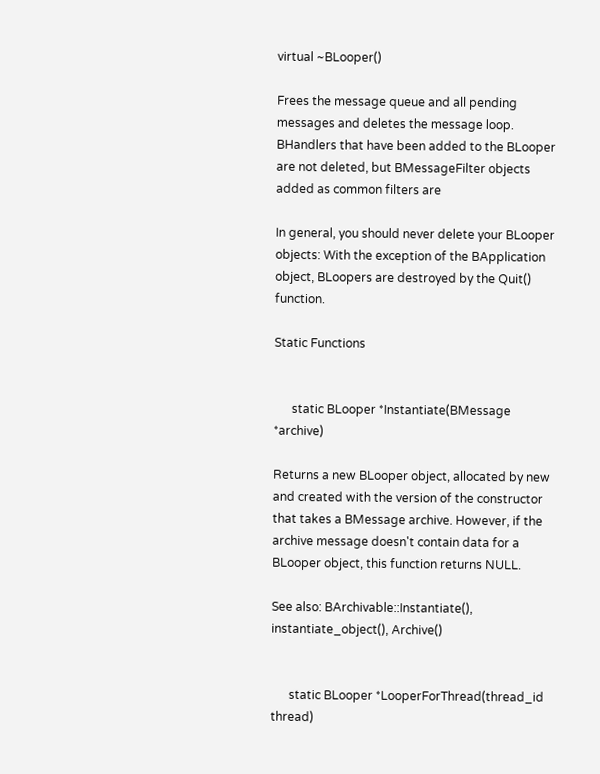virtual ~BLooper()

Frees the message queue and all pending messages and deletes the message loop. BHandlers that have been added to the BLooper are not deleted, but BMessageFilter objects added as common filters are

In general, you should never delete your BLooper objects: With the exception of the BApplication object, BLoopers are destroyed by the Quit() function.

Static Functions


      static BLooper *Instantiate(BMessage *archive)

Returns a new BLooper object, allocated by new and created with the version of the constructor that takes a BMessage archive. However, if the archive message doesn't contain data for a BLooper object, this function returns NULL.

See also: BArchivable::Instantiate(), instantiate_object(), Archive()


      static BLooper *LooperForThread(thread_id thread)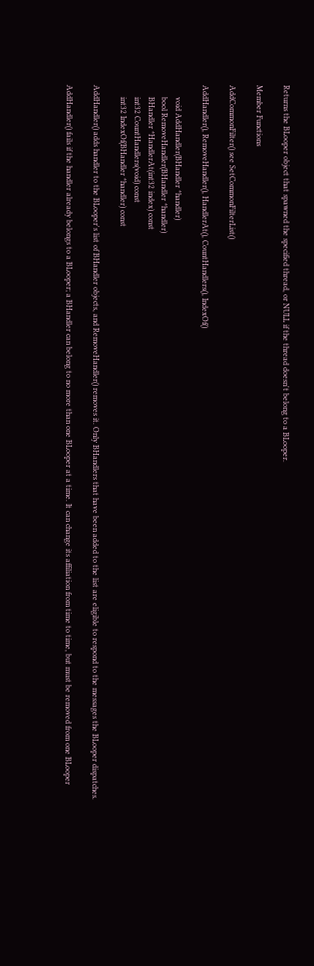Returns the BLooper object that spawned the specified thread, or NULL if the thread doesn't belong to a BLooper.

Member Functions

AddCommonFilter() see SetCommonFilterList()

AddHandler(), RemoveHandler(), HandlerAt(), CountHandlers(), IndexOf()

      void AddHandler(BHandler *handler)
      bool RemoveHandler(BHandler *handler)
      BHandler *HandlerAt(int32 index) const
      int32 CountHandlers(void) const
      int32 IndexOf(BHandler *handler) const

AddHandler() adds handler to the BLooper's list of BHandler objects, and RemoveHandler() removes it. Only BHandlers that have been added to the list are eligible to respond to the messages the BLooper dispatches.

AddHandler() fails if the handler already belongs to a BLooper; a BHandler can belong to no more than one BLooper at a time. It can change its affiliation from time to time, but must be removed from one BLooper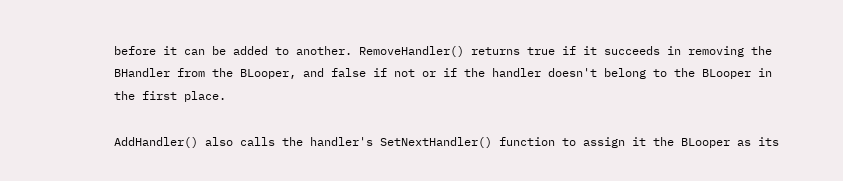before it can be added to another. RemoveHandler() returns true if it succeeds in removing the BHandler from the BLooper, and false if not or if the handler doesn't belong to the BLooper in the first place.

AddHandler() also calls the handler's SetNextHandler() function to assign it the BLooper as its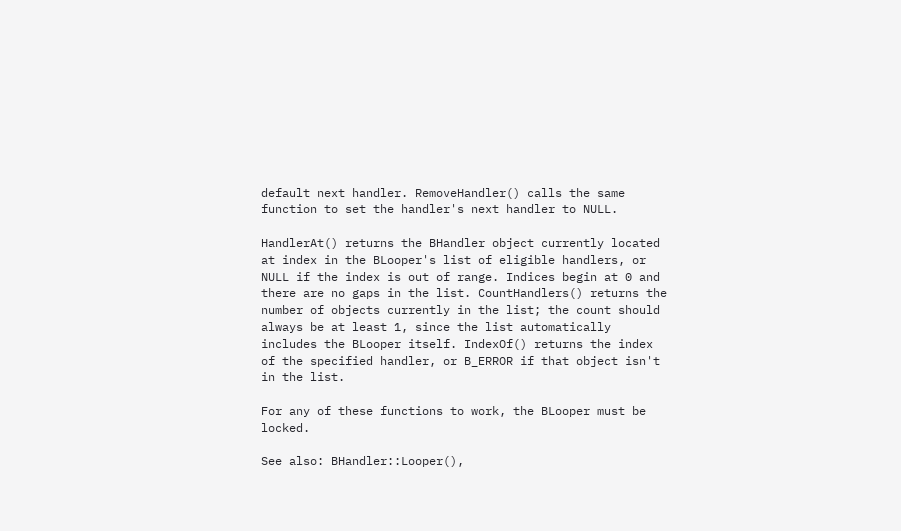default next handler. RemoveHandler() calls the same function to set the handler's next handler to NULL.

HandlerAt() returns the BHandler object currently located at index in the BLooper's list of eligible handlers, or NULL if the index is out of range. Indices begin at 0 and there are no gaps in the list. CountHandlers() returns the number of objects currently in the list; the count should always be at least 1, since the list automatically includes the BLooper itself. IndexOf() returns the index of the specified handler, or B_ERROR if that object isn't in the list.

For any of these functions to work, the BLooper must be locked.

See also: BHandler::Looper(),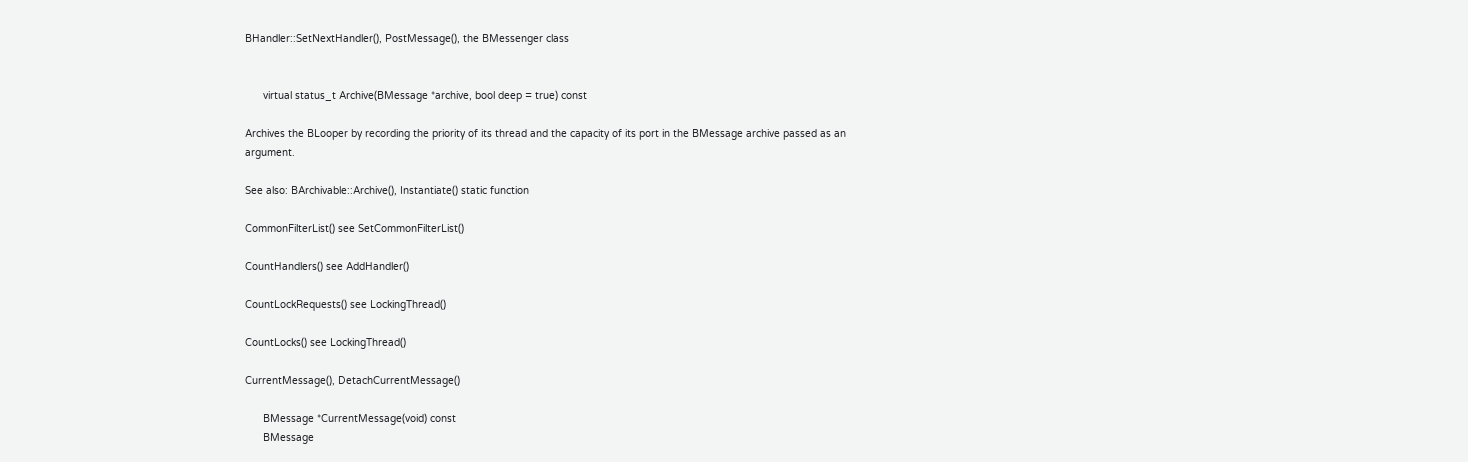BHandler::SetNextHandler(), PostMessage(), the BMessenger class


      virtual status_t Archive(BMessage *archive, bool deep = true) const

Archives the BLooper by recording the priority of its thread and the capacity of its port in the BMessage archive passed as an argument.

See also: BArchivable::Archive(), Instantiate() static function

CommonFilterList() see SetCommonFilterList()

CountHandlers() see AddHandler()

CountLockRequests() see LockingThread()

CountLocks() see LockingThread()

CurrentMessage(), DetachCurrentMessage()

      BMessage *CurrentMessage(void) const
      BMessage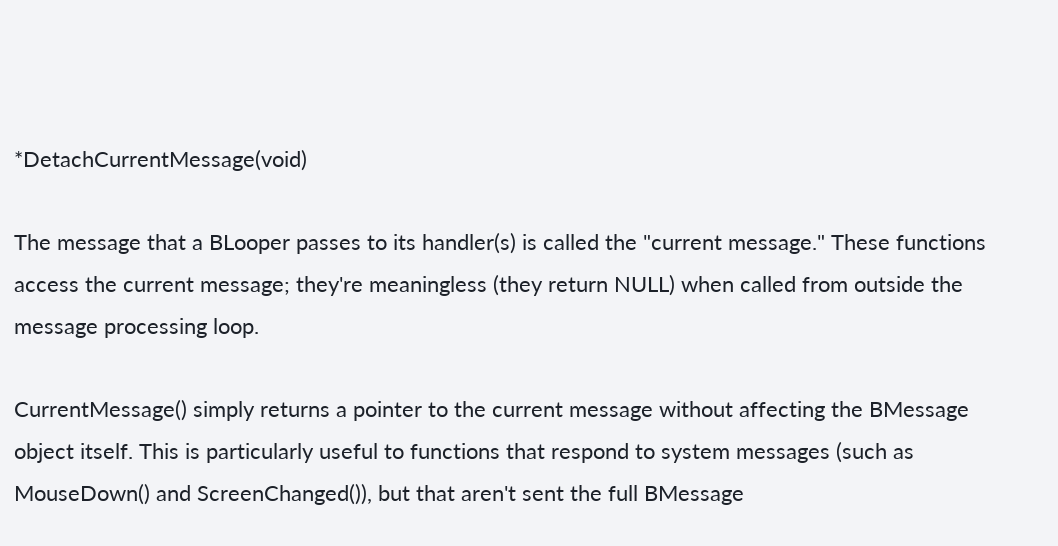*DetachCurrentMessage(void)

The message that a BLooper passes to its handler(s) is called the "current message." These functions access the current message; they're meaningless (they return NULL) when called from outside the message processing loop.

CurrentMessage() simply returns a pointer to the current message without affecting the BMessage object itself. This is particularly useful to functions that respond to system messages (such as MouseDown() and ScreenChanged()), but that aren't sent the full BMessage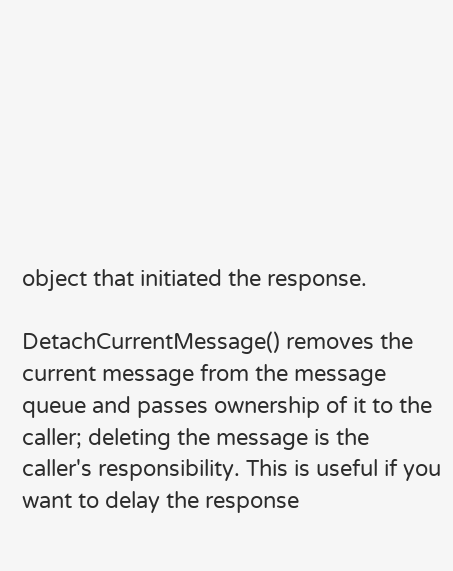object that initiated the response.

DetachCurrentMessage() removes the current message from the message queue and passes ownership of it to the caller; deleting the message is the caller's responsibility. This is useful if you want to delay the response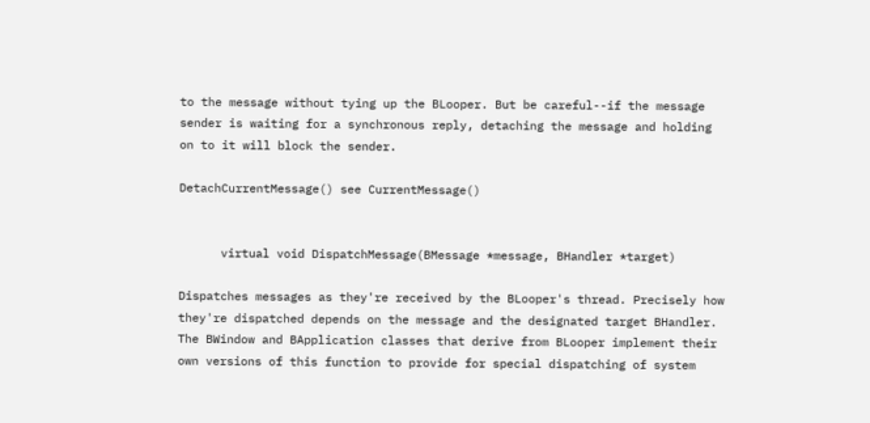to the message without tying up the BLooper. But be careful--if the message sender is waiting for a synchronous reply, detaching the message and holding on to it will block the sender.

DetachCurrentMessage() see CurrentMessage()


      virtual void DispatchMessage(BMessage *message, BHandler *target)

Dispatches messages as they're received by the BLooper's thread. Precisely how they're dispatched depends on the message and the designated target BHandler. The BWindow and BApplication classes that derive from BLooper implement their own versions of this function to provide for special dispatching of system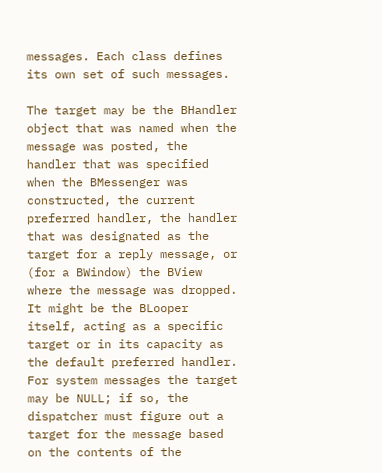messages. Each class defines its own set of such messages.

The target may be the BHandler object that was named when the message was posted, the handler that was specified when the BMessenger was constructed, the current preferred handler, the handler that was designated as the target for a reply message, or (for a BWindow) the BView where the message was dropped. It might be the BLooper itself, acting as a specific target or in its capacity as the default preferred handler. For system messages the target may be NULL; if so, the dispatcher must figure out a target for the message based on the contents of the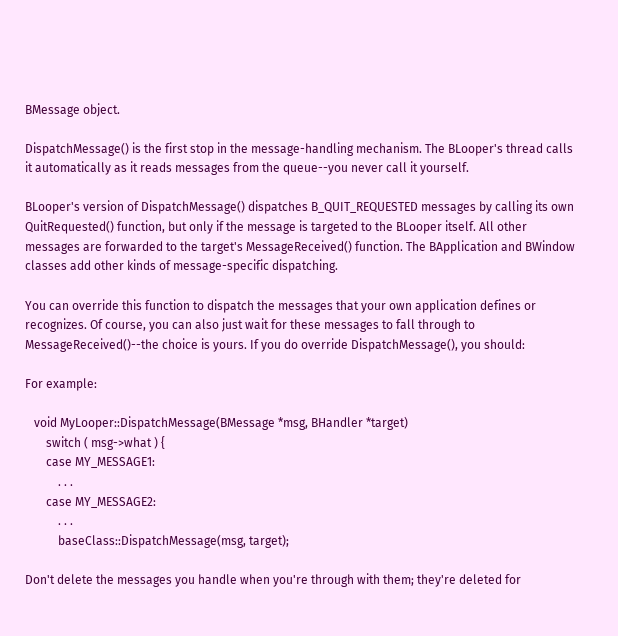BMessage object.

DispatchMessage() is the first stop in the message-handling mechanism. The BLooper's thread calls it automatically as it reads messages from the queue--you never call it yourself.

BLooper's version of DispatchMessage() dispatches B_QUIT_REQUESTED messages by calling its own QuitRequested() function, but only if the message is targeted to the BLooper itself. All other messages are forwarded to the target's MessageReceived() function. The BApplication and BWindow classes add other kinds of message-specific dispatching.

You can override this function to dispatch the messages that your own application defines or recognizes. Of course, you can also just wait for these messages to fall through to MessageReceived()--the choice is yours. If you do override DispatchMessage(), you should:

For example:

   void MyLooper::DispatchMessage(BMessage *msg, BHandler *target)
       switch ( msg->what ) {
       case MY_MESSAGE1:
           . . .
       case MY_MESSAGE2:
           . . .
           baseClass::DispatchMessage(msg, target);

Don't delete the messages you handle when you're through with them; they're deleted for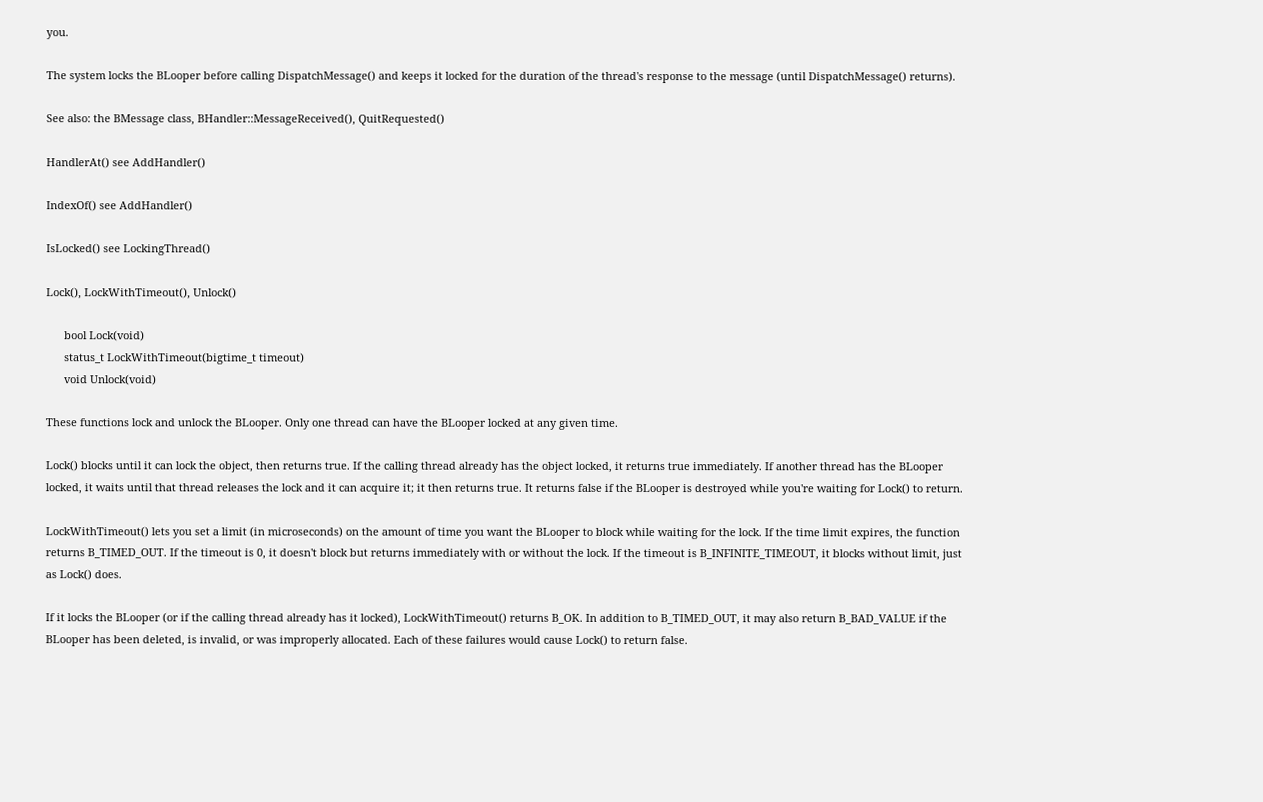you.

The system locks the BLooper before calling DispatchMessage() and keeps it locked for the duration of the thread's response to the message (until DispatchMessage() returns).

See also: the BMessage class, BHandler::MessageReceived(), QuitRequested()

HandlerAt() see AddHandler()

IndexOf() see AddHandler()

IsLocked() see LockingThread()

Lock(), LockWithTimeout(), Unlock()

      bool Lock(void)
      status_t LockWithTimeout(bigtime_t timeout)
      void Unlock(void)

These functions lock and unlock the BLooper. Only one thread can have the BLooper locked at any given time.

Lock() blocks until it can lock the object, then returns true. If the calling thread already has the object locked, it returns true immediately. If another thread has the BLooper locked, it waits until that thread releases the lock and it can acquire it; it then returns true. It returns false if the BLooper is destroyed while you're waiting for Lock() to return.

LockWithTimeout() lets you set a limit (in microseconds) on the amount of time you want the BLooper to block while waiting for the lock. If the time limit expires, the function returns B_TIMED_OUT. If the timeout is 0, it doesn't block but returns immediately with or without the lock. If the timeout is B_INFINITE_TIMEOUT, it blocks without limit, just as Lock() does.

If it locks the BLooper (or if the calling thread already has it locked), LockWithTimeout() returns B_OK. In addition to B_TIMED_OUT, it may also return B_BAD_VALUE if the BLooper has been deleted, is invalid, or was improperly allocated. Each of these failures would cause Lock() to return false.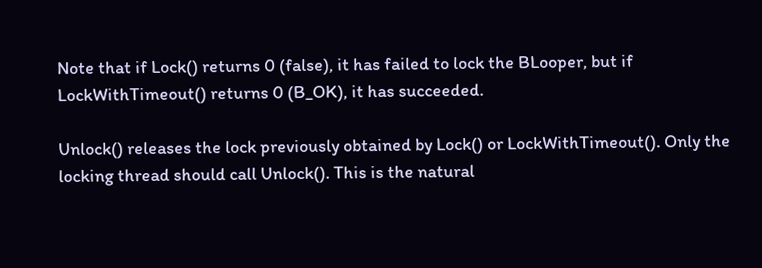Note that if Lock() returns 0 (false), it has failed to lock the BLooper, but if LockWithTimeout() returns 0 (B_OK), it has succeeded.

Unlock() releases the lock previously obtained by Lock() or LockWithTimeout(). Only the locking thread should call Unlock(). This is the natural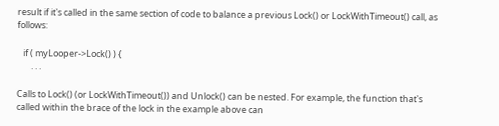result if it's called in the same section of code to balance a previous Lock() or LockWithTimeout() call, as follows:

   if ( myLooper->Lock() ) {
       . . .

Calls to Lock() (or LockWithTimeout()) and Unlock() can be nested. For example, the function that's called within the brace of the lock in the example above can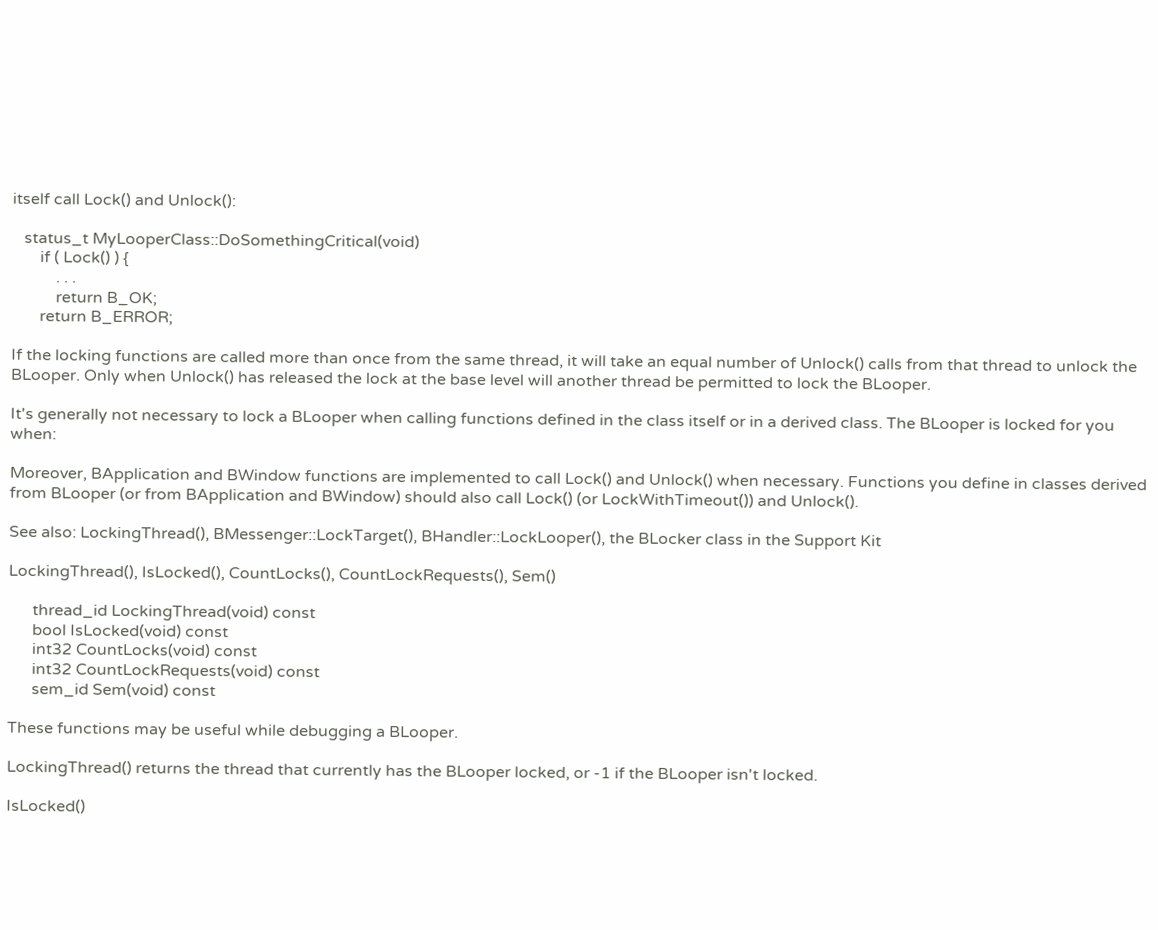itself call Lock() and Unlock():

   status_t MyLooperClass::DoSomethingCritical(void)
       if ( Lock() ) {
           . . .
           return B_OK;
       return B_ERROR;

If the locking functions are called more than once from the same thread, it will take an equal number of Unlock() calls from that thread to unlock the BLooper. Only when Unlock() has released the lock at the base level will another thread be permitted to lock the BLooper.

It's generally not necessary to lock a BLooper when calling functions defined in the class itself or in a derived class. The BLooper is locked for you when:

Moreover, BApplication and BWindow functions are implemented to call Lock() and Unlock() when necessary. Functions you define in classes derived from BLooper (or from BApplication and BWindow) should also call Lock() (or LockWithTimeout()) and Unlock().

See also: LockingThread(), BMessenger::LockTarget(), BHandler::LockLooper(), the BLocker class in the Support Kit

LockingThread(), IsLocked(), CountLocks(), CountLockRequests(), Sem()

      thread_id LockingThread(void) const
      bool IsLocked(void) const
      int32 CountLocks(void) const
      int32 CountLockRequests(void) const
      sem_id Sem(void) const

These functions may be useful while debugging a BLooper.

LockingThread() returns the thread that currently has the BLooper locked, or -1 if the BLooper isn't locked.

IsLocked()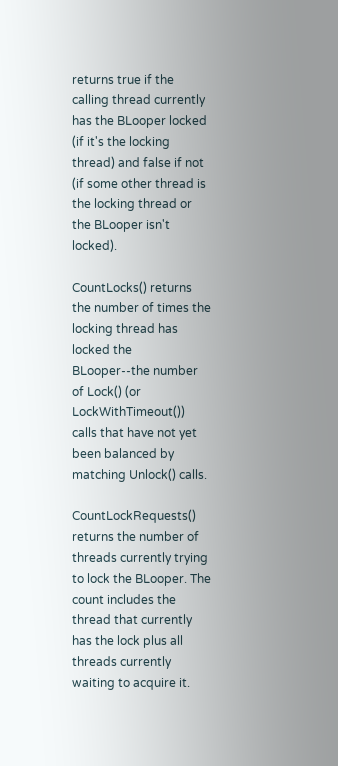returns true if the calling thread currently has the BLooper locked (if it's the locking thread) and false if not (if some other thread is the locking thread or the BLooper isn't locked).

CountLocks() returns the number of times the locking thread has locked the BLooper--the number of Lock() (or LockWithTimeout()) calls that have not yet been balanced by matching Unlock() calls.

CountLockRequests() returns the number of threads currently trying to lock the BLooper. The count includes the thread that currently has the lock plus all threads currently waiting to acquire it.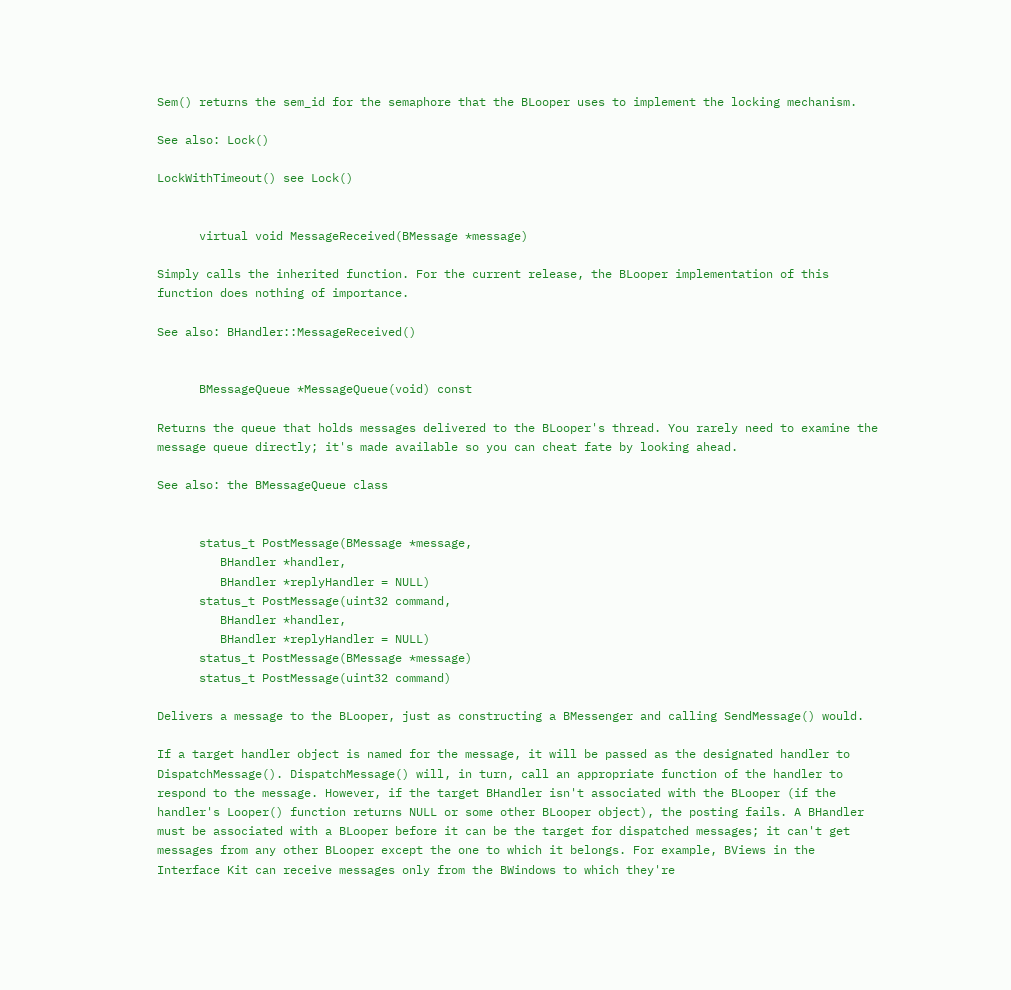Sem() returns the sem_id for the semaphore that the BLooper uses to implement the locking mechanism.

See also: Lock()

LockWithTimeout() see Lock()


      virtual void MessageReceived(BMessage *message)

Simply calls the inherited function. For the current release, the BLooper implementation of this function does nothing of importance.

See also: BHandler::MessageReceived()


      BMessageQueue *MessageQueue(void) const

Returns the queue that holds messages delivered to the BLooper's thread. You rarely need to examine the message queue directly; it's made available so you can cheat fate by looking ahead.

See also: the BMessageQueue class


      status_t PostMessage(BMessage *message,
         BHandler *handler,
         BHandler *replyHandler = NULL)
      status_t PostMessage(uint32 command,
         BHandler *handler,
         BHandler *replyHandler = NULL)
      status_t PostMessage(BMessage *message)
      status_t PostMessage(uint32 command)

Delivers a message to the BLooper, just as constructing a BMessenger and calling SendMessage() would.

If a target handler object is named for the message, it will be passed as the designated handler to DispatchMessage(). DispatchMessage() will, in turn, call an appropriate function of the handler to respond to the message. However, if the target BHandler isn't associated with the BLooper (if the handler's Looper() function returns NULL or some other BLooper object), the posting fails. A BHandler must be associated with a BLooper before it can be the target for dispatched messages; it can't get messages from any other BLooper except the one to which it belongs. For example, BViews in the Interface Kit can receive messages only from the BWindows to which they're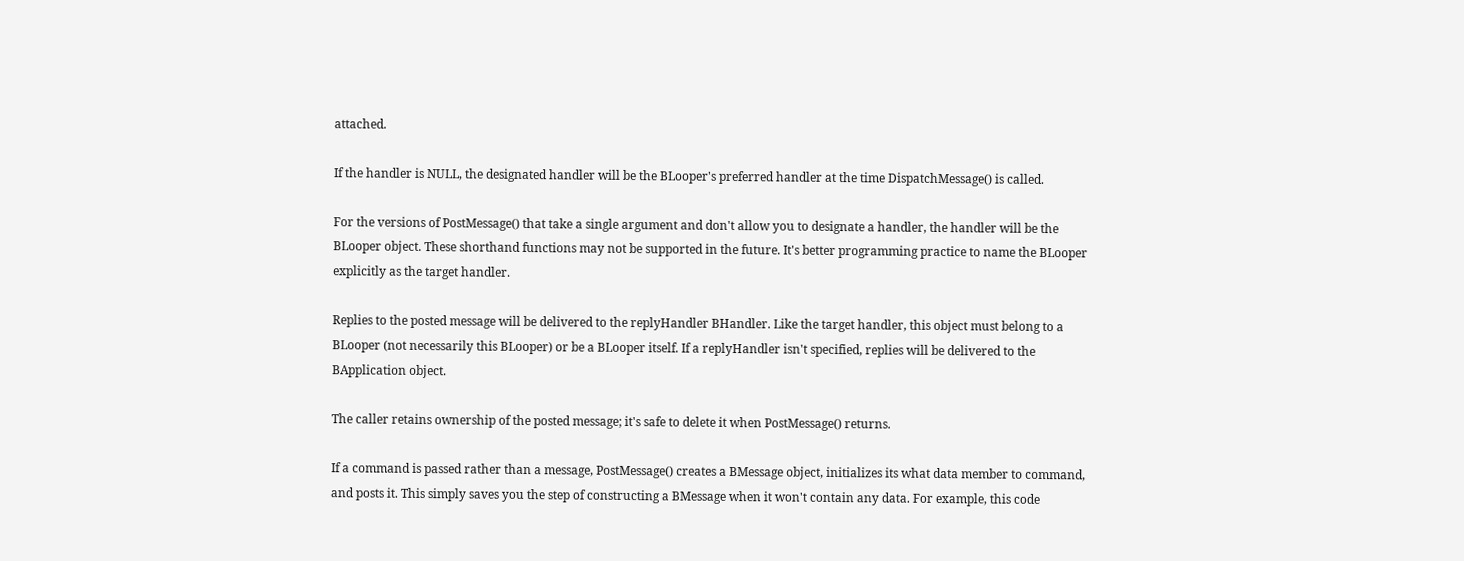attached.

If the handler is NULL, the designated handler will be the BLooper's preferred handler at the time DispatchMessage() is called.

For the versions of PostMessage() that take a single argument and don't allow you to designate a handler, the handler will be the BLooper object. These shorthand functions may not be supported in the future. It's better programming practice to name the BLooper explicitly as the target handler.

Replies to the posted message will be delivered to the replyHandler BHandler. Like the target handler, this object must belong to a BLooper (not necessarily this BLooper) or be a BLooper itself. If a replyHandler isn't specified, replies will be delivered to the BApplication object.

The caller retains ownership of the posted message; it's safe to delete it when PostMessage() returns.

If a command is passed rather than a message, PostMessage() creates a BMessage object, initializes its what data member to command, and posts it. This simply saves you the step of constructing a BMessage when it won't contain any data. For example, this code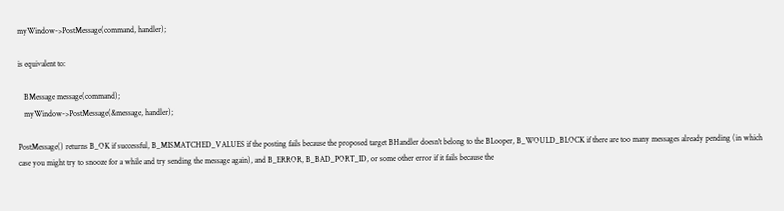myWindow->PostMessage(command, handler);

is equivalent to:

   BMessage message(command);
   myWindow->PostMessage(&message, handler);

PostMessage() returns B_OK if successful, B_MISMATCHED_VALUES if the posting fails because the proposed target BHandler doesn't belong to the BLooper, B_WOULD_BLOCK if there are too many messages already pending (in which case you might try to snooze for a while and try sending the message again), and B_ERROR, B_BAD_PORT_ID, or some other error if it fails because the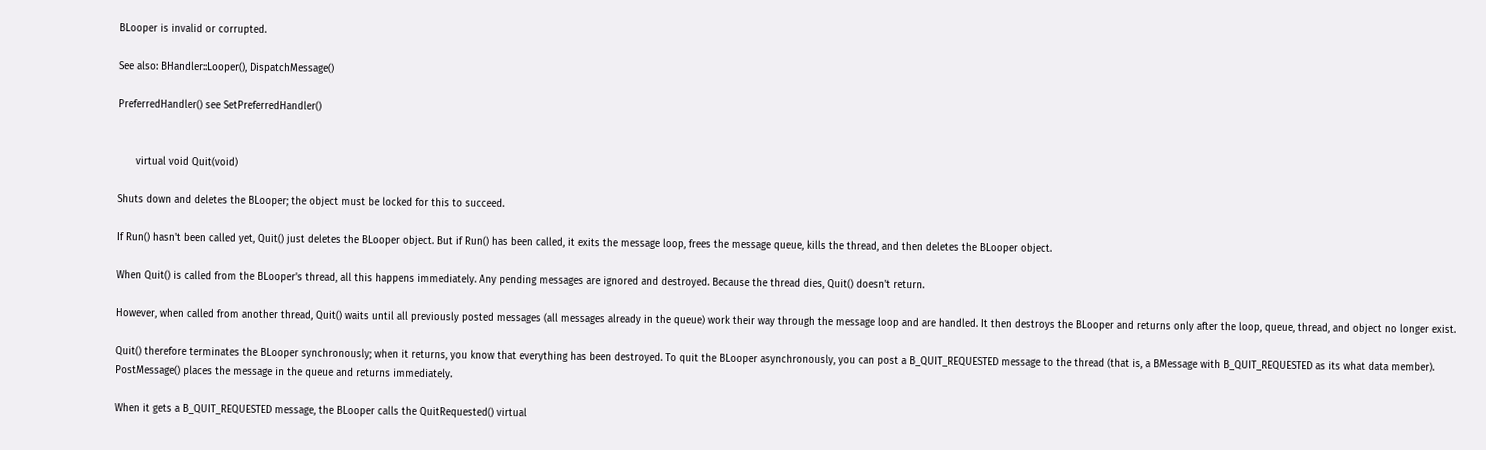BLooper is invalid or corrupted.

See also: BHandler::Looper(), DispatchMessage()

PreferredHandler() see SetPreferredHandler()


      virtual void Quit(void)

Shuts down and deletes the BLooper; the object must be locked for this to succeed.

If Run() hasn't been called yet, Quit() just deletes the BLooper object. But if Run() has been called, it exits the message loop, frees the message queue, kills the thread, and then deletes the BLooper object.

When Quit() is called from the BLooper's thread, all this happens immediately. Any pending messages are ignored and destroyed. Because the thread dies, Quit() doesn't return.

However, when called from another thread, Quit() waits until all previously posted messages (all messages already in the queue) work their way through the message loop and are handled. It then destroys the BLooper and returns only after the loop, queue, thread, and object no longer exist.

Quit() therefore terminates the BLooper synchronously; when it returns, you know that everything has been destroyed. To quit the BLooper asynchronously, you can post a B_QUIT_REQUESTED message to the thread (that is, a BMessage with B_QUIT_REQUESTED as its what data member). PostMessage() places the message in the queue and returns immediately.

When it gets a B_QUIT_REQUESTED message, the BLooper calls the QuitRequested() virtual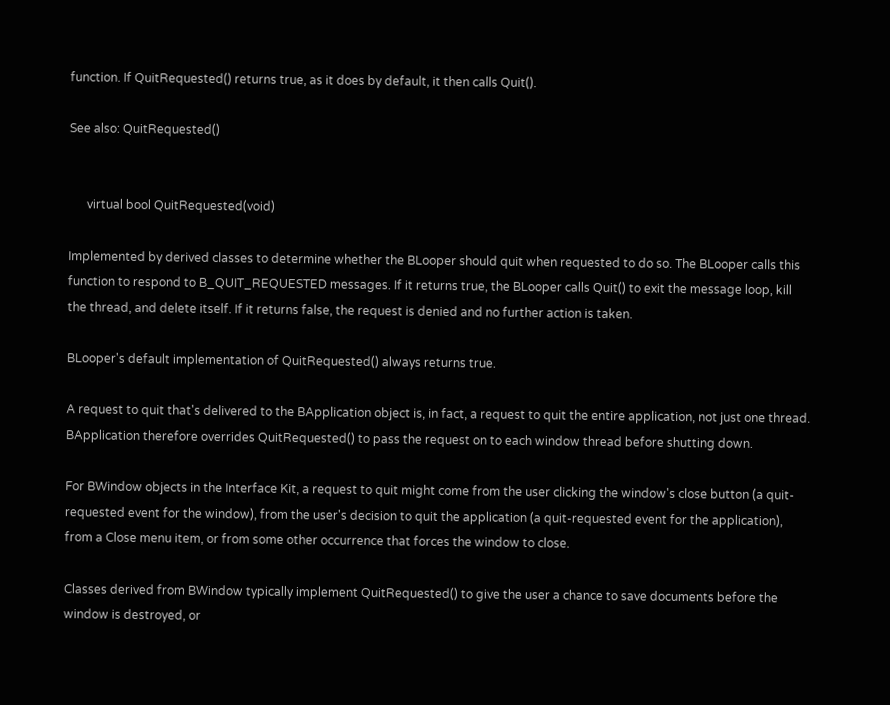function. If QuitRequested() returns true, as it does by default, it then calls Quit().

See also: QuitRequested()


      virtual bool QuitRequested(void)

Implemented by derived classes to determine whether the BLooper should quit when requested to do so. The BLooper calls this function to respond to B_QUIT_REQUESTED messages. If it returns true, the BLooper calls Quit() to exit the message loop, kill the thread, and delete itself. If it returns false, the request is denied and no further action is taken.

BLooper's default implementation of QuitRequested() always returns true.

A request to quit that's delivered to the BApplication object is, in fact, a request to quit the entire application, not just one thread. BApplication therefore overrides QuitRequested() to pass the request on to each window thread before shutting down.

For BWindow objects in the Interface Kit, a request to quit might come from the user clicking the window's close button (a quit-requested event for the window), from the user's decision to quit the application (a quit-requested event for the application), from a Close menu item, or from some other occurrence that forces the window to close.

Classes derived from BWindow typically implement QuitRequested() to give the user a chance to save documents before the window is destroyed, or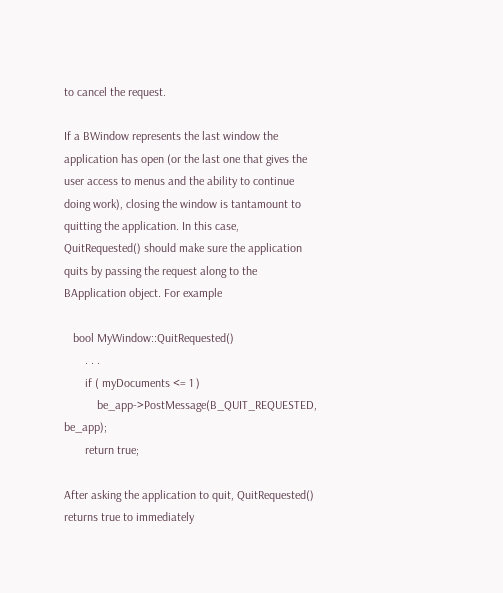to cancel the request.

If a BWindow represents the last window the application has open (or the last one that gives the user access to menus and the ability to continue doing work), closing the window is tantamount to quitting the application. In this case, QuitRequested() should make sure the application quits by passing the request along to the BApplication object. For example

   bool MyWindow::QuitRequested()
       . . .
       if ( myDocuments <= 1 )
           be_app->PostMessage(B_QUIT_REQUESTED, be_app);
       return true;

After asking the application to quit, QuitRequested() returns true to immediately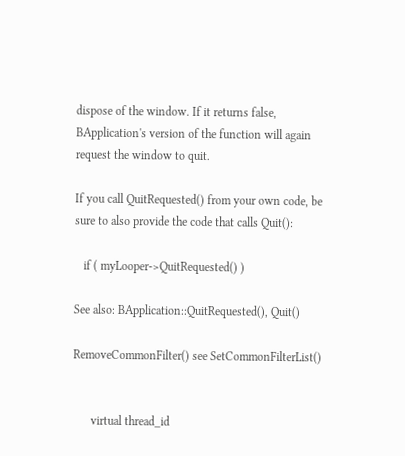dispose of the window. If it returns false, BApplication's version of the function will again request the window to quit.

If you call QuitRequested() from your own code, be sure to also provide the code that calls Quit():

   if ( myLooper->QuitRequested() )

See also: BApplication::QuitRequested(), Quit()

RemoveCommonFilter() see SetCommonFilterList()


      virtual thread_id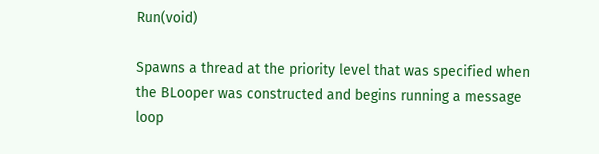Run(void)

Spawns a thread at the priority level that was specified when the BLooper was constructed and begins running a message loop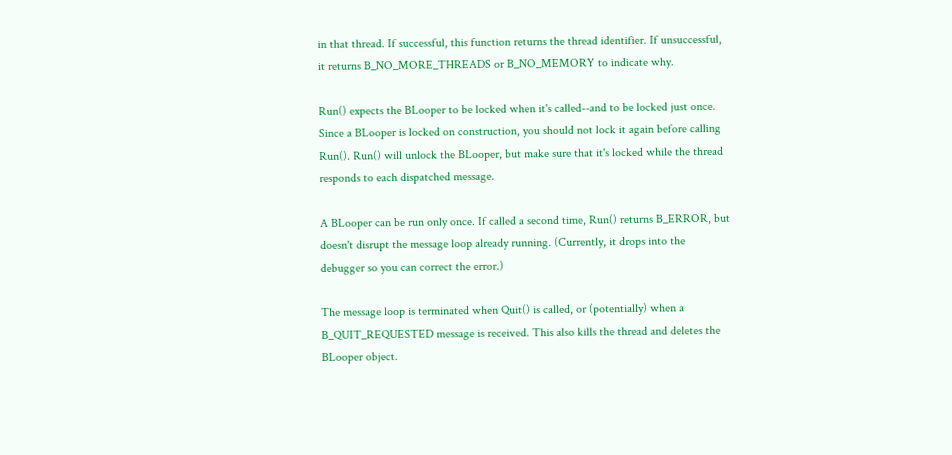in that thread. If successful, this function returns the thread identifier. If unsuccessful, it returns B_NO_MORE_THREADS or B_NO_MEMORY to indicate why.

Run() expects the BLooper to be locked when it's called--and to be locked just once. Since a BLooper is locked on construction, you should not lock it again before calling Run(). Run() will unlock the BLooper, but make sure that it's locked while the thread responds to each dispatched message.

A BLooper can be run only once. If called a second time, Run() returns B_ERROR, but doesn't disrupt the message loop already running. (Currently, it drops into the debugger so you can correct the error.)

The message loop is terminated when Quit() is called, or (potentially) when a B_QUIT_REQUESTED message is received. This also kills the thread and deletes the BLooper object.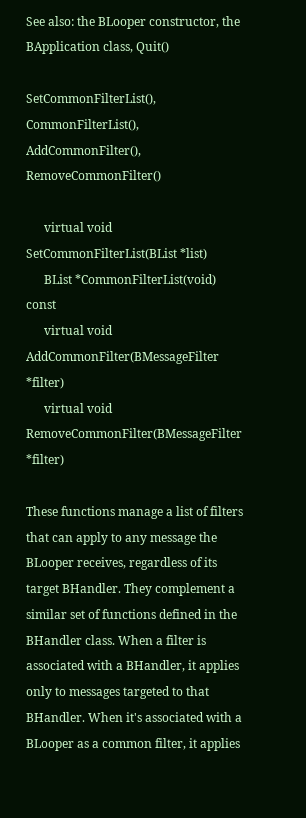See also: the BLooper constructor, the BApplication class, Quit()

SetCommonFilterList(), CommonFilterList(), AddCommonFilter(), RemoveCommonFilter()

      virtual void SetCommonFilterList(BList *list)
      BList *CommonFilterList(void) const
      virtual void AddCommonFilter(BMessageFilter *filter)
      virtual void RemoveCommonFilter(BMessageFilter *filter)

These functions manage a list of filters that can apply to any message the BLooper receives, regardless of its target BHandler. They complement a similar set of functions defined in the BHandler class. When a filter is associated with a BHandler, it applies only to messages targeted to that BHandler. When it's associated with a BLooper as a common filter, it applies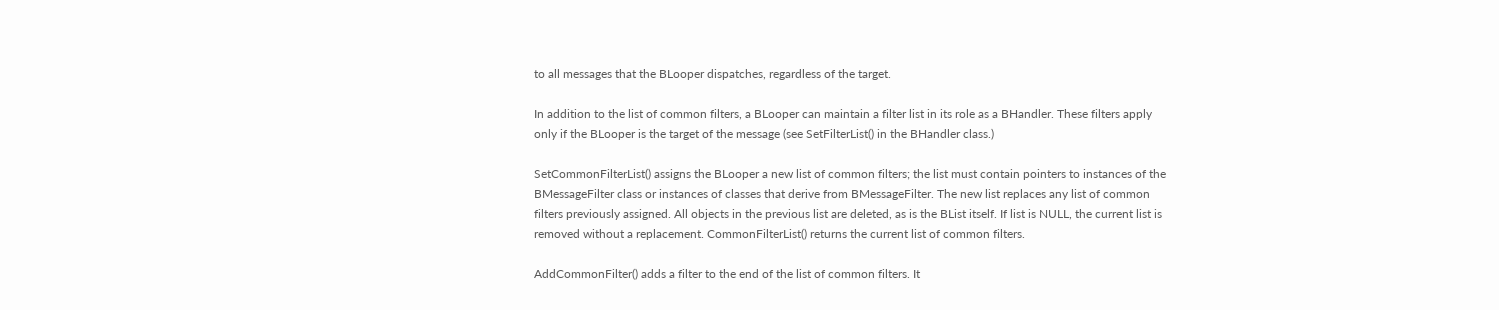to all messages that the BLooper dispatches, regardless of the target.

In addition to the list of common filters, a BLooper can maintain a filter list in its role as a BHandler. These filters apply only if the BLooper is the target of the message (see SetFilterList() in the BHandler class.)

SetCommonFilterList() assigns the BLooper a new list of common filters; the list must contain pointers to instances of the BMessageFilter class or instances of classes that derive from BMessageFilter. The new list replaces any list of common filters previously assigned. All objects in the previous list are deleted, as is the BList itself. If list is NULL, the current list is removed without a replacement. CommonFilterList() returns the current list of common filters.

AddCommonFilter() adds a filter to the end of the list of common filters. It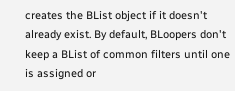creates the BList object if it doesn't already exist. By default, BLoopers don't keep a BList of common filters until one is assigned or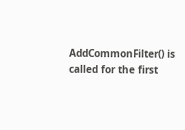AddCommonFilter() is called for the first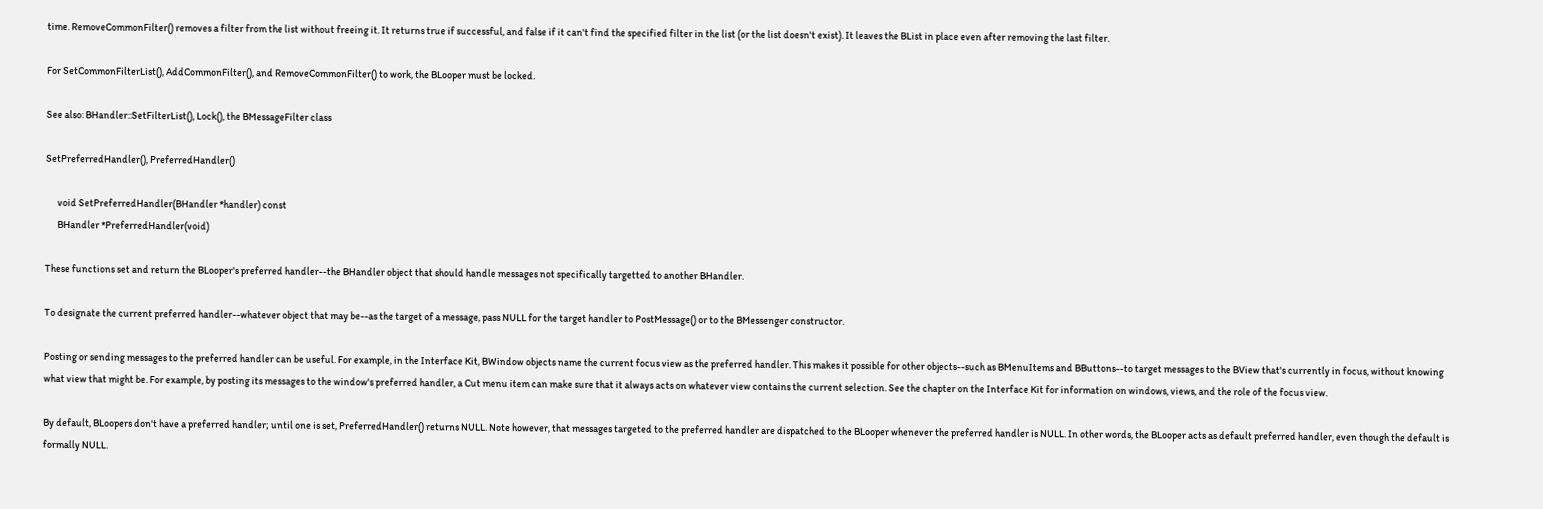time. RemoveCommonFilter() removes a filter from the list without freeing it. It returns true if successful, and false if it can't find the specified filter in the list (or the list doesn't exist). It leaves the BList in place even after removing the last filter.

For SetCommonFilterList(), AddCommonFilter(), and RemoveCommonFilter() to work, the BLooper must be locked.

See also: BHandler::SetFilterList(), Lock(), the BMessageFilter class

SetPreferredHandler(), PreferredHandler()

      void SetPreferredHandler(BHandler *handler) const
      BHandler *PreferredHandler(void)

These functions set and return the BLooper's preferred handler--the BHandler object that should handle messages not specifically targetted to another BHandler.

To designate the current preferred handler--whatever object that may be--as the target of a message, pass NULL for the target handler to PostMessage() or to the BMessenger constructor.

Posting or sending messages to the preferred handler can be useful. For example, in the Interface Kit, BWindow objects name the current focus view as the preferred handler. This makes it possible for other objects--such as BMenuItems and BButtons--to target messages to the BView that's currently in focus, without knowing what view that might be. For example, by posting its messages to the window's preferred handler, a Cut menu item can make sure that it always acts on whatever view contains the current selection. See the chapter on the Interface Kit for information on windows, views, and the role of the focus view.

By default, BLoopers don't have a preferred handler; until one is set, PreferredHandler() returns NULL. Note however, that messages targeted to the preferred handler are dispatched to the BLooper whenever the preferred handler is NULL. In other words, the BLooper acts as default preferred handler, even though the default is formally NULL.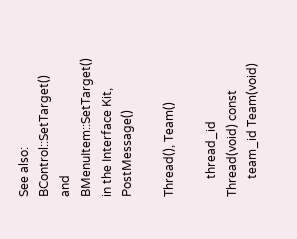See also: BControl::SetTarget() and BMenuItem::SetTarget() in the Interface Kit, PostMessage()

Thread(), Team()

      thread_id Thread(void) const
      team_id Team(void)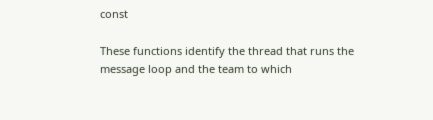const

These functions identify the thread that runs the message loop and the team to which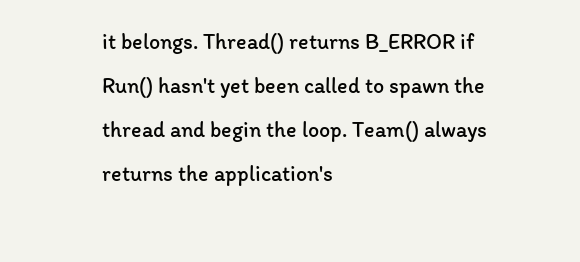it belongs. Thread() returns B_ERROR if Run() hasn't yet been called to spawn the thread and begin the loop. Team() always returns the application's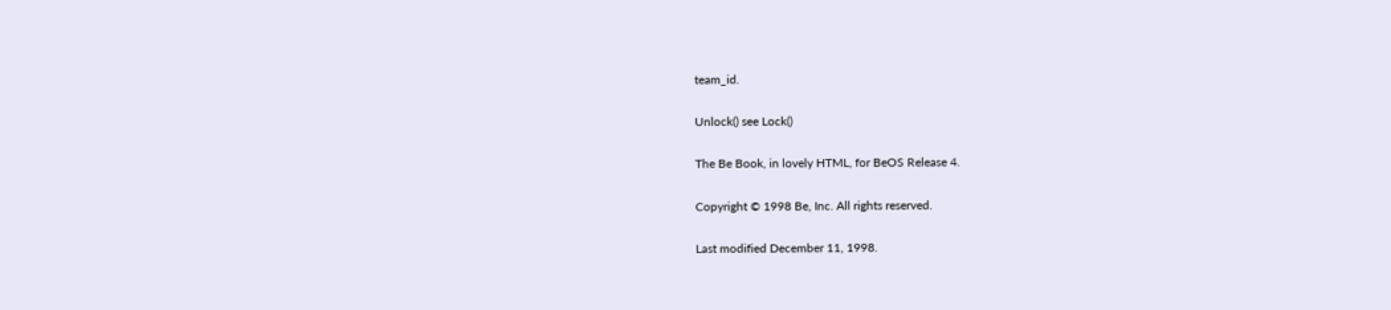team_id.

Unlock() see Lock()

The Be Book, in lovely HTML, for BeOS Release 4.

Copyright © 1998 Be, Inc. All rights reserved.

Last modified December 11, 1998.